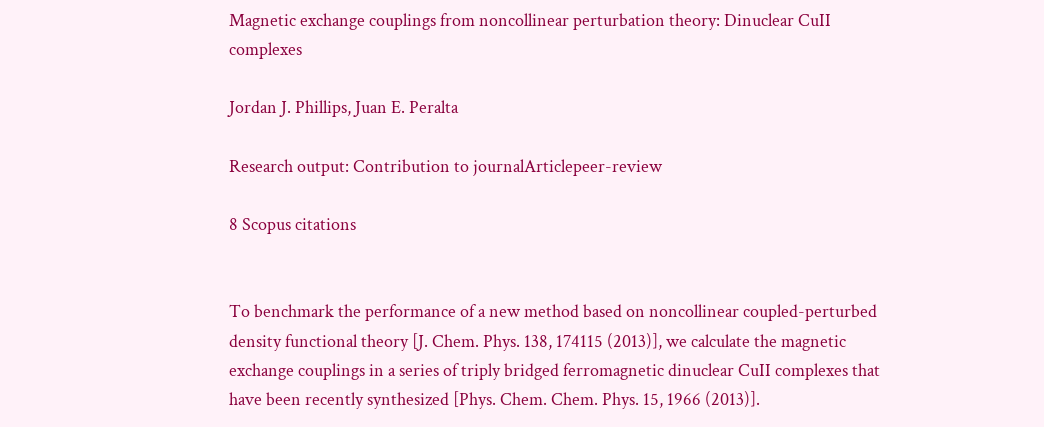Magnetic exchange couplings from noncollinear perturbation theory: Dinuclear CuII complexes

Jordan J. Phillips, Juan E. Peralta

Research output: Contribution to journalArticlepeer-review

8 Scopus citations


To benchmark the performance of a new method based on noncollinear coupled-perturbed density functional theory [J. Chem. Phys. 138, 174115 (2013)], we calculate the magnetic exchange couplings in a series of triply bridged ferromagnetic dinuclear CuII complexes that have been recently synthesized [Phys. Chem. Chem. Phys. 15, 1966 (2013)].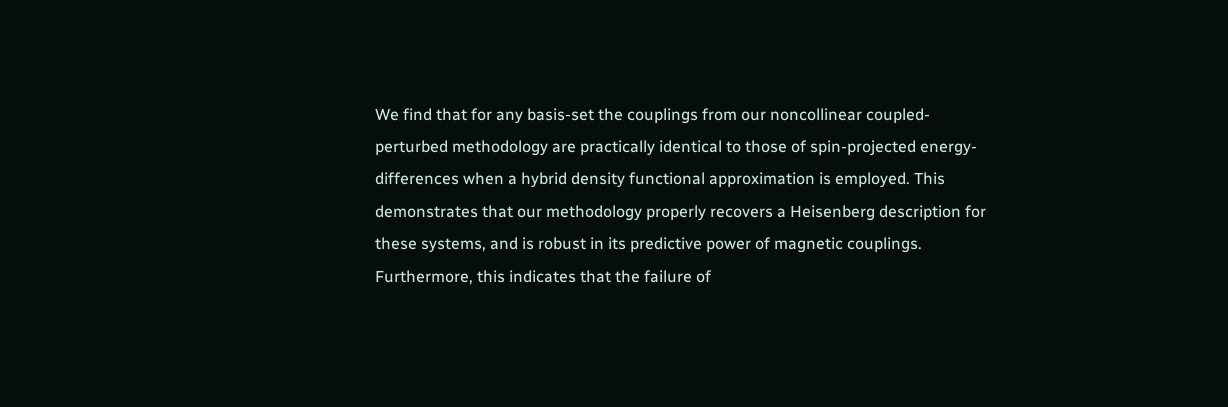We find that for any basis-set the couplings from our noncollinear coupled-perturbed methodology are practically identical to those of spin-projected energy-differences when a hybrid density functional approximation is employed. This demonstrates that our methodology properly recovers a Heisenberg description for these systems, and is robust in its predictive power of magnetic couplings. Furthermore, this indicates that the failure of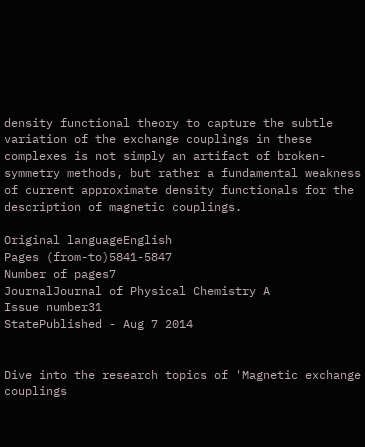density functional theory to capture the subtle variation of the exchange couplings in these complexes is not simply an artifact of broken-symmetry methods, but rather a fundamental weakness of current approximate density functionals for the description of magnetic couplings.

Original languageEnglish
Pages (from-to)5841-5847
Number of pages7
JournalJournal of Physical Chemistry A
Issue number31
StatePublished - Aug 7 2014


Dive into the research topics of 'Magnetic exchange couplings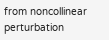from noncollinear perturbation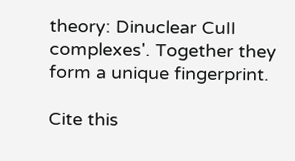theory: Dinuclear CuII complexes'. Together they form a unique fingerprint.

Cite this